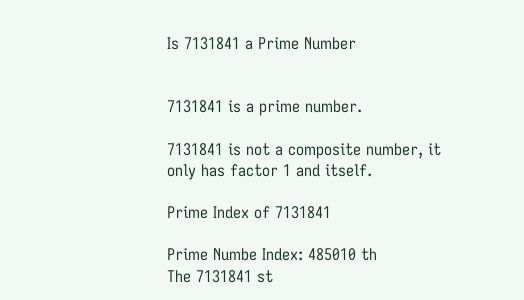Is 7131841 a Prime Number


7131841 is a prime number.

7131841 is not a composite number, it only has factor 1 and itself.

Prime Index of 7131841

Prime Numbe Index: 485010 th
The 7131841 st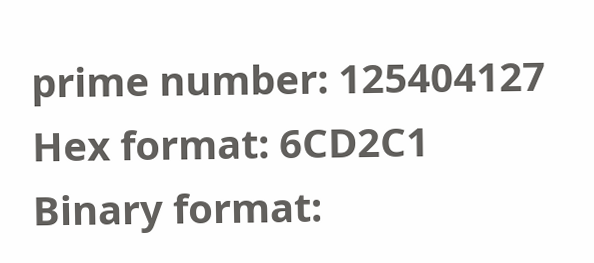prime number: 125404127
Hex format: 6CD2C1
Binary format: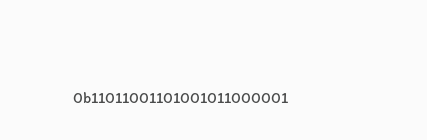0b11011001101001011000001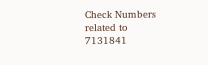Check Numbers related to 7131841